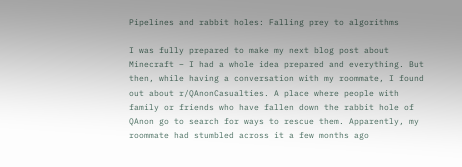Pipelines and rabbit holes: Falling prey to algorithms

I was fully prepared to make my next blog post about Minecraft – I had a whole idea prepared and everything. But then, while having a conversation with my roommate, I found out about r/QAnonCasualties. A place where people with family or friends who have fallen down the rabbit hole of QAnon go to search for ways to rescue them. Apparently, my roommate had stumbled across it a few months ago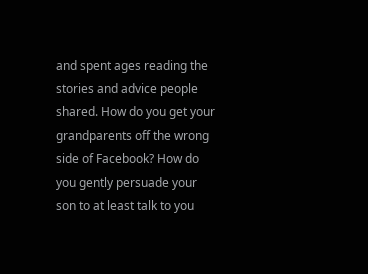and spent ages reading the stories and advice people shared. How do you get your grandparents off the wrong side of Facebook? How do you gently persuade your son to at least talk to you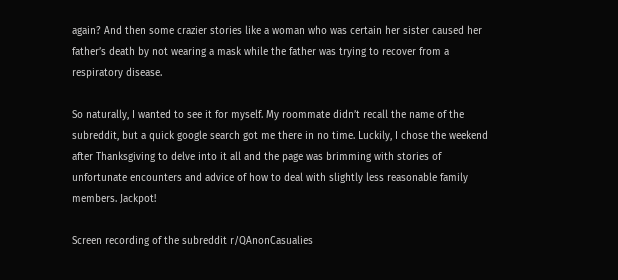again? And then some crazier stories like a woman who was certain her sister caused her father’s death by not wearing a mask while the father was trying to recover from a respiratory disease.

So naturally, I wanted to see it for myself. My roommate didn’t recall the name of the subreddit, but a quick google search got me there in no time. Luckily, I chose the weekend after Thanksgiving to delve into it all and the page was brimming with stories of unfortunate encounters and advice of how to deal with slightly less reasonable family members. Jackpot!

Screen recording of the subreddit r/QAnonCasualies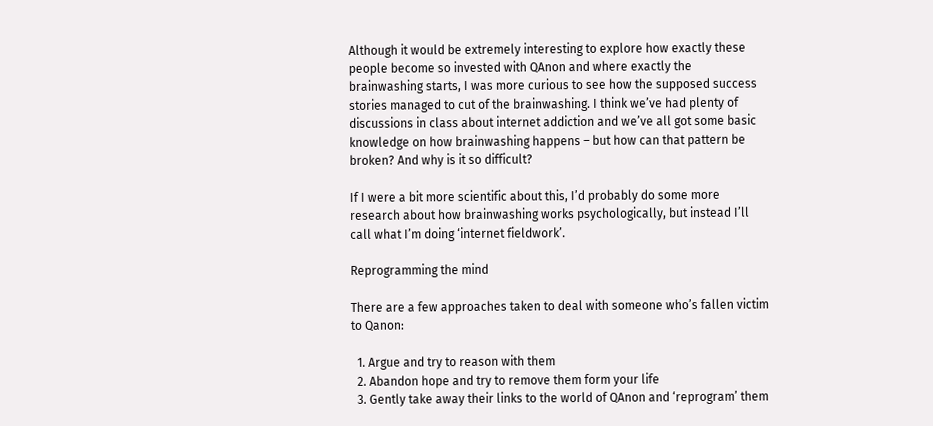Although it would be extremely interesting to explore how exactly these people become so invested with QAnon and where exactly the brainwashing starts, I was more curious to see how the supposed success stories managed to cut of the brainwashing. I think we’ve had plenty of discussions in class about internet addiction and we’ve all got some basic knowledge on how brainwashing happens – but how can that pattern be broken? And why is it so difficult?

If I were a bit more scientific about this, I’d probably do some more research about how brainwashing works psychologically, but instead I’ll call what I’m doing ‘internet fieldwork’.

Reprogramming the mind

There are a few approaches taken to deal with someone who’s fallen victim to Qanon:

  1. Argue and try to reason with them
  2. Abandon hope and try to remove them form your life
  3. Gently take away their links to the world of QAnon and ‘reprogram’ them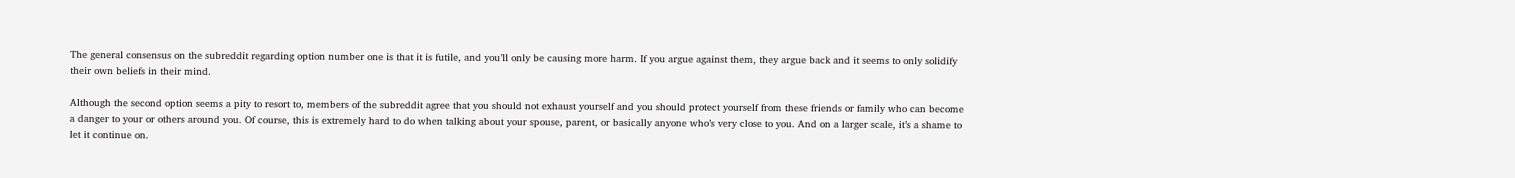The general consensus on the subreddit regarding option number one is that it is futile, and you’ll only be causing more harm. If you argue against them, they argue back and it seems to only solidify their own beliefs in their mind.

Although the second option seems a pity to resort to, members of the subreddit agree that you should not exhaust yourself and you should protect yourself from these friends or family who can become a danger to your or others around you. Of course, this is extremely hard to do when talking about your spouse, parent, or basically anyone who’s very close to you. And on a larger scale, it’s a shame to let it continue on.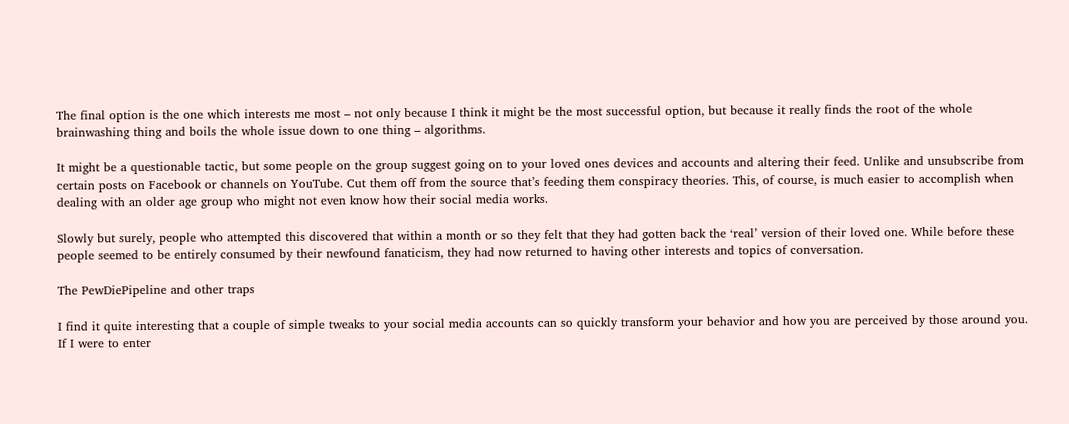The final option is the one which interests me most – not only because I think it might be the most successful option, but because it really finds the root of the whole brainwashing thing and boils the whole issue down to one thing – algorithms.

It might be a questionable tactic, but some people on the group suggest going on to your loved ones devices and accounts and altering their feed. Unlike and unsubscribe from certain posts on Facebook or channels on YouTube. Cut them off from the source that’s feeding them conspiracy theories. This, of course, is much easier to accomplish when dealing with an older age group who might not even know how their social media works.

Slowly but surely, people who attempted this discovered that within a month or so they felt that they had gotten back the ‘real’ version of their loved one. While before these people seemed to be entirely consumed by their newfound fanaticism, they had now returned to having other interests and topics of conversation.

The PewDiePipeline and other traps

I find it quite interesting that a couple of simple tweaks to your social media accounts can so quickly transform your behavior and how you are perceived by those around you. If I were to enter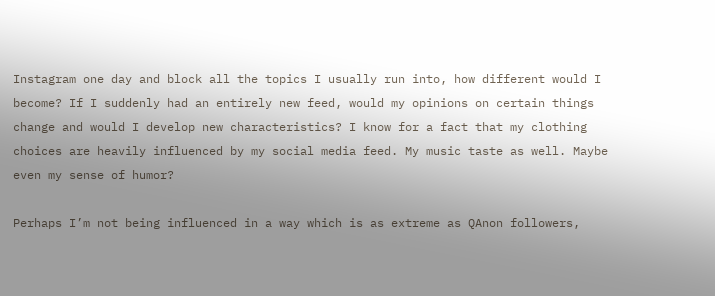Instagram one day and block all the topics I usually run into, how different would I become? If I suddenly had an entirely new feed, would my opinions on certain things change and would I develop new characteristics? I know for a fact that my clothing choices are heavily influenced by my social media feed. My music taste as well. Maybe even my sense of humor?

Perhaps I’m not being influenced in a way which is as extreme as QAnon followers,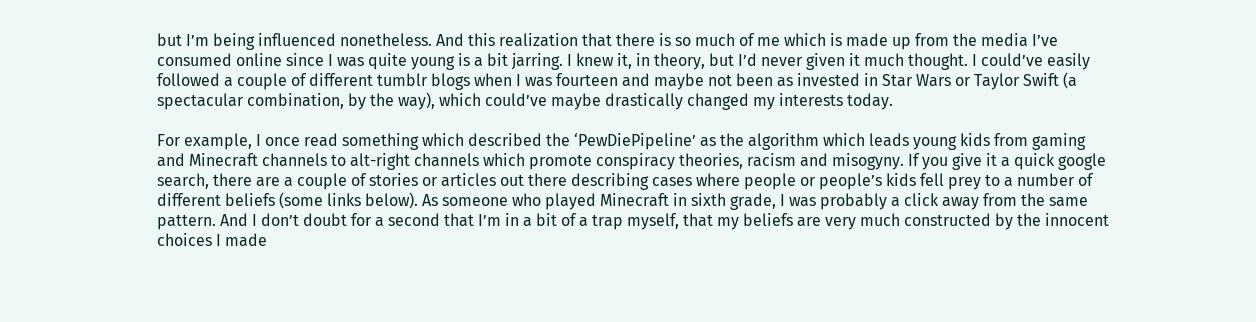but I’m being influenced nonetheless. And this realization that there is so much of me which is made up from the media I’ve consumed online since I was quite young is a bit jarring. I knew it, in theory, but I’d never given it much thought. I could’ve easily followed a couple of different tumblr blogs when I was fourteen and maybe not been as invested in Star Wars or Taylor Swift (a spectacular combination, by the way), which could’ve maybe drastically changed my interests today.

For example, I once read something which described the ‘PewDiePipeline’ as the algorithm which leads young kids from gaming and Minecraft channels to alt-right channels which promote conspiracy theories, racism and misogyny. If you give it a quick google search, there are a couple of stories or articles out there describing cases where people or people’s kids fell prey to a number of different beliefs (some links below). As someone who played Minecraft in sixth grade, I was probably a click away from the same pattern. And I don’t doubt for a second that I’m in a bit of a trap myself, that my beliefs are very much constructed by the innocent choices I made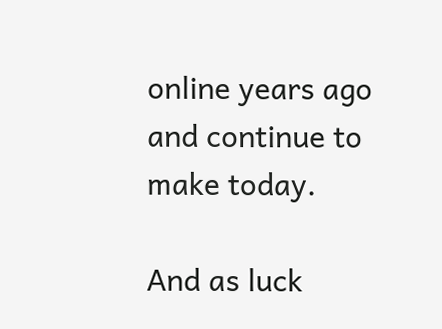online years ago and continue to make today.

And as luck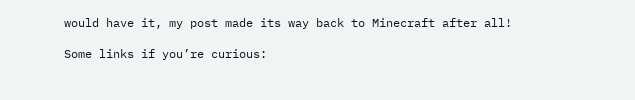would have it, my post made its way back to Minecraft after all!

Some links if you’re curious: